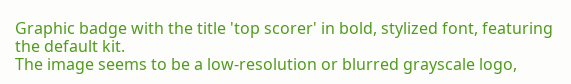Graphic badge with the title 'top scorer' in bold, stylized font, featuring the default kit.
The image seems to be a low-resolution or blurred grayscale logo,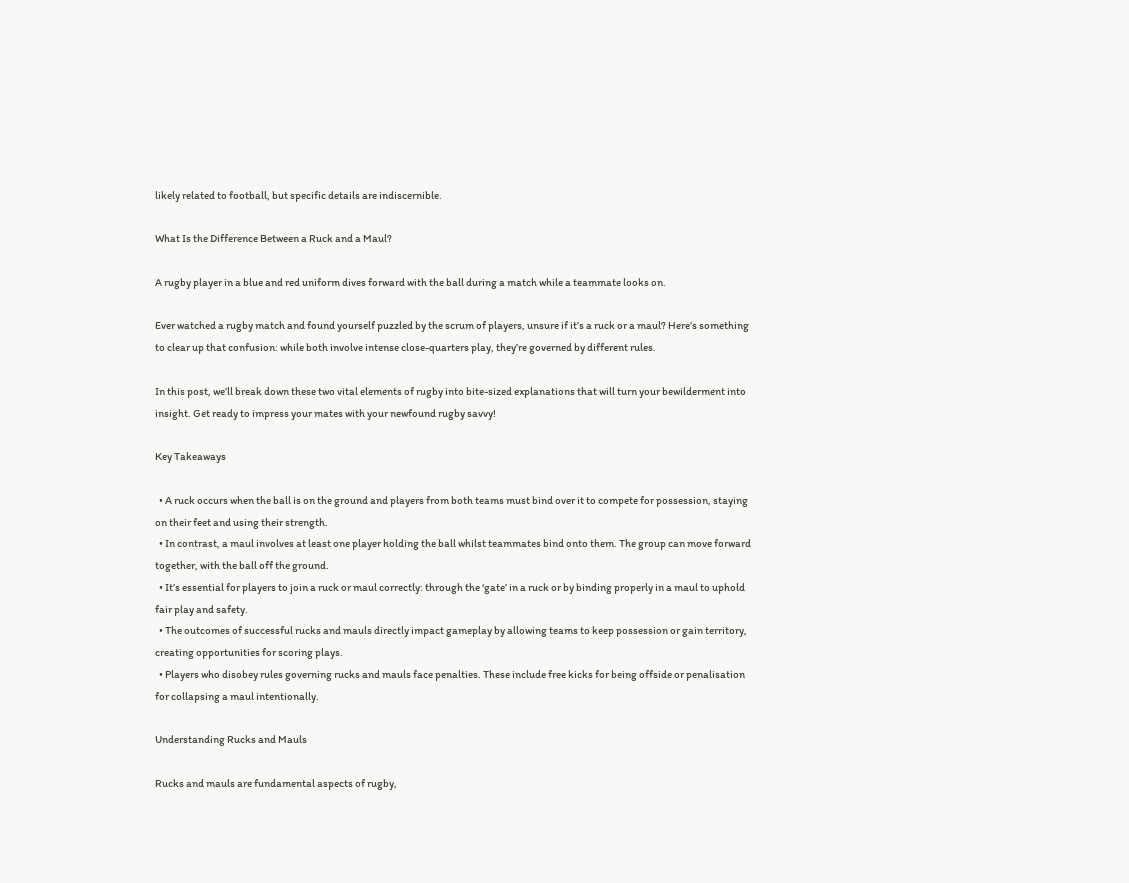likely related to football, but specific details are indiscernible.

What Is the Difference Between a Ruck and a Maul?

A rugby player in a blue and red uniform dives forward with the ball during a match while a teammate looks on.

Ever watched a rugby match and found yourself puzzled by the scrum of players, unsure if it’s a ruck or a maul? Here’s something to clear up that confusion: while both involve intense close-quarters play, they’re governed by different rules.

In this post, we’ll break down these two vital elements of rugby into bite-sized explanations that will turn your bewilderment into insight. Get ready to impress your mates with your newfound rugby savvy!

Key Takeaways

  • A ruck occurs when the ball is on the ground and players from both teams must bind over it to compete for possession, staying on their feet and using their strength.
  • In contrast, a maul involves at least one player holding the ball whilst teammates bind onto them. The group can move forward together, with the ball off the ground.
  • It’s essential for players to join a ruck or maul correctly: through the ‘gate’ in a ruck or by binding properly in a maul to uphold fair play and safety.
  • The outcomes of successful rucks and mauls directly impact gameplay by allowing teams to keep possession or gain territory, creating opportunities for scoring plays.
  • Players who disobey rules governing rucks and mauls face penalties. These include free kicks for being offside or penalisation for collapsing a maul intentionally.

Understanding Rucks and Mauls

Rucks and mauls are fundamental aspects of rugby,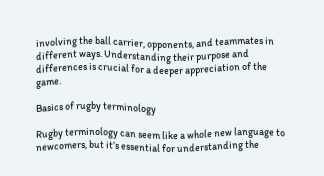involving the ball carrier, opponents, and teammates in different ways. Understanding their purpose and differences is crucial for a deeper appreciation of the game.

Basics of rugby terminology

Rugby terminology can seem like a whole new language to newcomers, but it’s essential for understanding the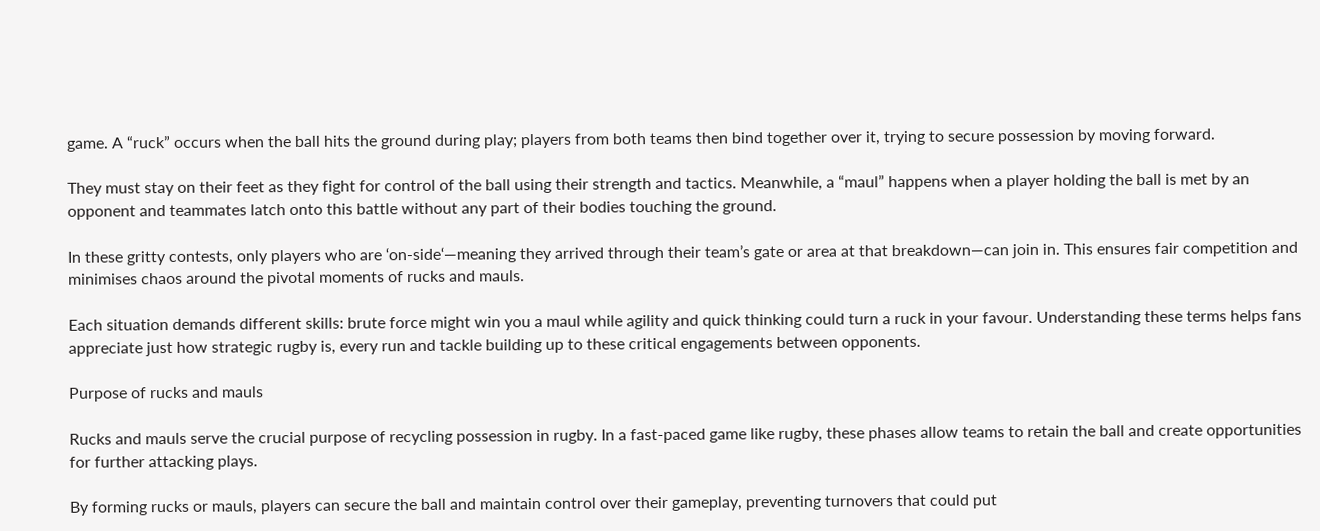game. A “ruck” occurs when the ball hits the ground during play; players from both teams then bind together over it, trying to secure possession by moving forward.

They must stay on their feet as they fight for control of the ball using their strength and tactics. Meanwhile, a “maul” happens when a player holding the ball is met by an opponent and teammates latch onto this battle without any part of their bodies touching the ground.

In these gritty contests, only players who are ‘on-side‘—meaning they arrived through their team’s gate or area at that breakdown—can join in. This ensures fair competition and minimises chaos around the pivotal moments of rucks and mauls.

Each situation demands different skills: brute force might win you a maul while agility and quick thinking could turn a ruck in your favour. Understanding these terms helps fans appreciate just how strategic rugby is, every run and tackle building up to these critical engagements between opponents.

Purpose of rucks and mauls

Rucks and mauls serve the crucial purpose of recycling possession in rugby. In a fast-paced game like rugby, these phases allow teams to retain the ball and create opportunities for further attacking plays.

By forming rucks or mauls, players can secure the ball and maintain control over their gameplay, preventing turnovers that could put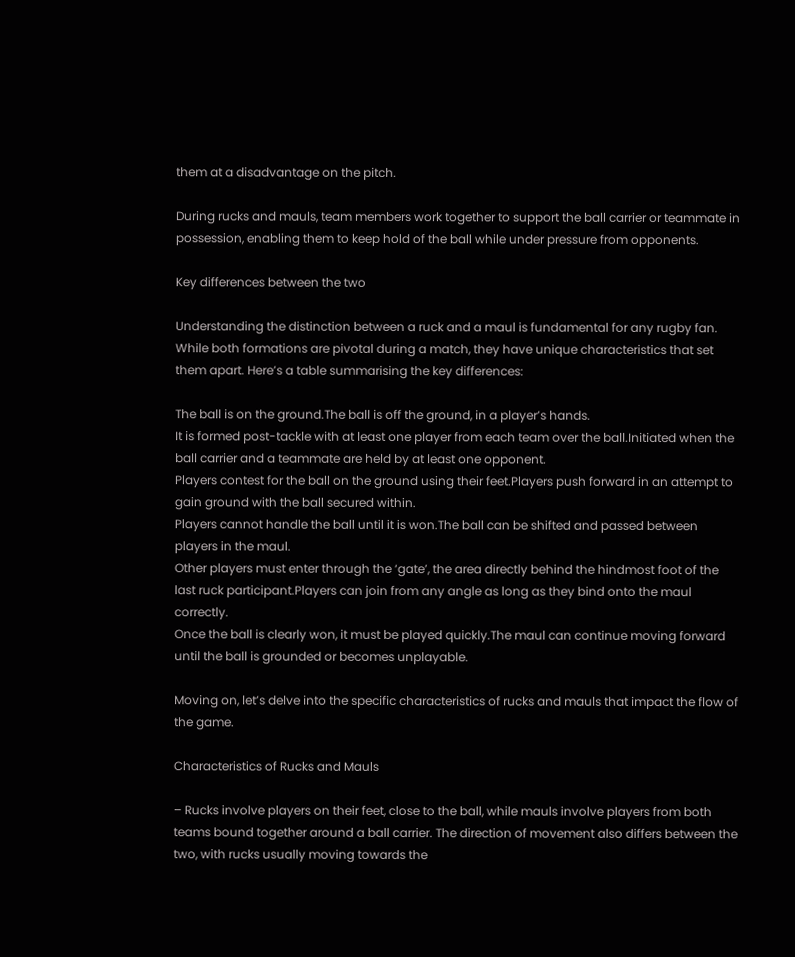them at a disadvantage on the pitch.

During rucks and mauls, team members work together to support the ball carrier or teammate in possession, enabling them to keep hold of the ball while under pressure from opponents.

Key differences between the two

Understanding the distinction between a ruck and a maul is fundamental for any rugby fan. While both formations are pivotal during a match, they have unique characteristics that set them apart. Here’s a table summarising the key differences:

The ball is on the ground.The ball is off the ground, in a player’s hands.
It is formed post-tackle with at least one player from each team over the ball.Initiated when the ball carrier and a teammate are held by at least one opponent.
Players contest for the ball on the ground using their feet.Players push forward in an attempt to gain ground with the ball secured within.
Players cannot handle the ball until it is won.The ball can be shifted and passed between players in the maul.
Other players must enter through the ‘gate’, the area directly behind the hindmost foot of the last ruck participant.Players can join from any angle as long as they bind onto the maul correctly.
Once the ball is clearly won, it must be played quickly.The maul can continue moving forward until the ball is grounded or becomes unplayable.

Moving on, let’s delve into the specific characteristics of rucks and mauls that impact the flow of the game.

Characteristics of Rucks and Mauls

– Rucks involve players on their feet, close to the ball, while mauls involve players from both teams bound together around a ball carrier. The direction of movement also differs between the two, with rucks usually moving towards the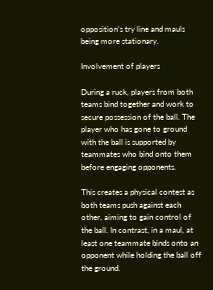opposition’s try line and mauls being more stationary.

Involvement of players

During a ruck, players from both teams bind together and work to secure possession of the ball. The player who has gone to ground with the ball is supported by teammates who bind onto them before engaging opponents.

This creates a physical contest as both teams push against each other, aiming to gain control of the ball. In contrast, in a maul, at least one teammate binds onto an opponent while holding the ball off the ground.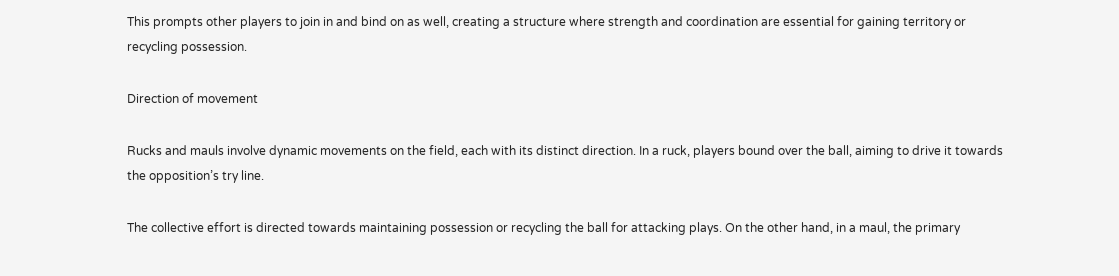This prompts other players to join in and bind on as well, creating a structure where strength and coordination are essential for gaining territory or recycling possession.

Direction of movement

Rucks and mauls involve dynamic movements on the field, each with its distinct direction. In a ruck, players bound over the ball, aiming to drive it towards the opposition’s try line.

The collective effort is directed towards maintaining possession or recycling the ball for attacking plays. On the other hand, in a maul, the primary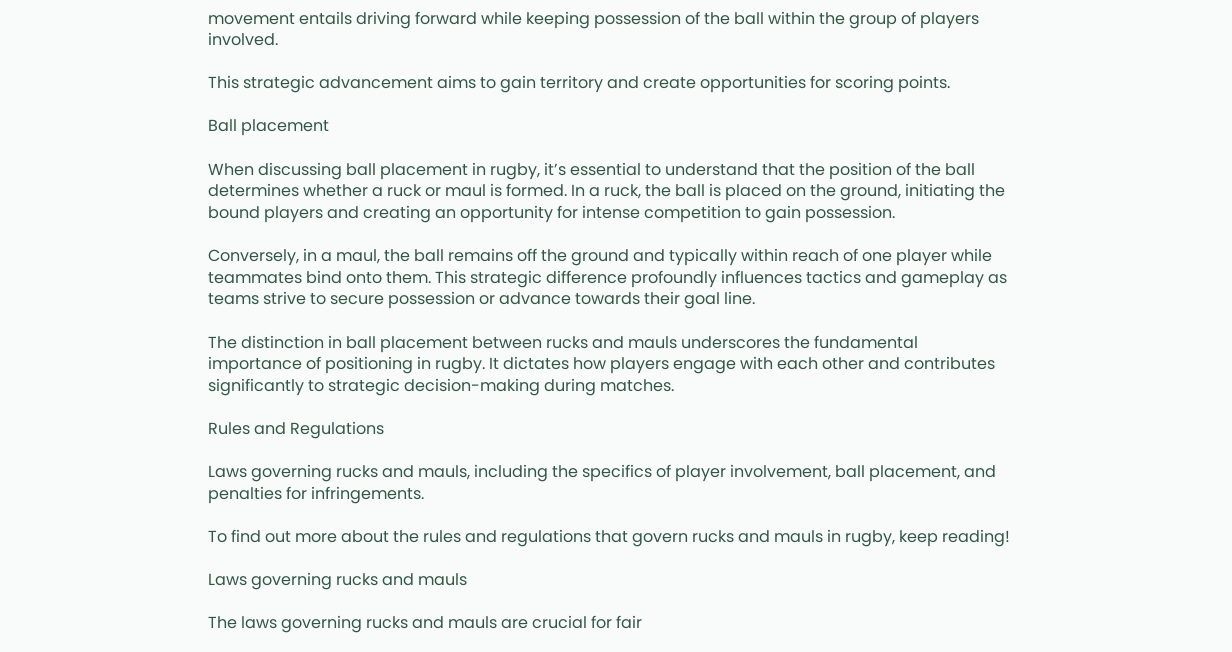movement entails driving forward while keeping possession of the ball within the group of players involved.

This strategic advancement aims to gain territory and create opportunities for scoring points.

Ball placement

When discussing ball placement in rugby, it’s essential to understand that the position of the ball determines whether a ruck or maul is formed. In a ruck, the ball is placed on the ground, initiating the bound players and creating an opportunity for intense competition to gain possession.

Conversely, in a maul, the ball remains off the ground and typically within reach of one player while teammates bind onto them. This strategic difference profoundly influences tactics and gameplay as teams strive to secure possession or advance towards their goal line.

The distinction in ball placement between rucks and mauls underscores the fundamental importance of positioning in rugby. It dictates how players engage with each other and contributes significantly to strategic decision-making during matches.

Rules and Regulations

Laws governing rucks and mauls, including the specifics of player involvement, ball placement, and penalties for infringements.

To find out more about the rules and regulations that govern rucks and mauls in rugby, keep reading!

Laws governing rucks and mauls

The laws governing rucks and mauls are crucial for fair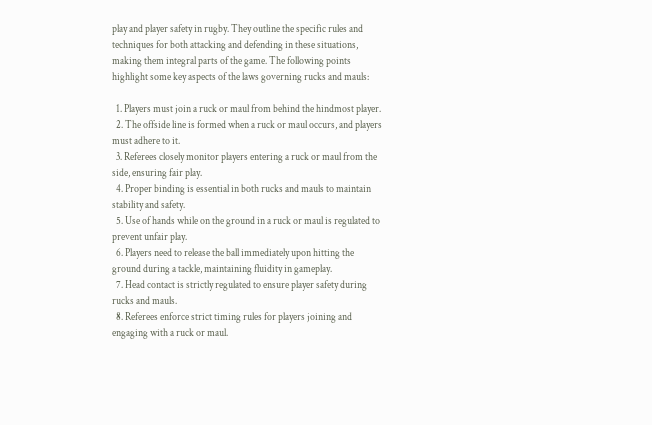play and player safety in rugby. They outline the specific rules and techniques for both attacking and defending in these situations, making them integral parts of the game. The following points highlight some key aspects of the laws governing rucks and mauls:

  1. Players must join a ruck or maul from behind the hindmost player.
  2. The offside line is formed when a ruck or maul occurs, and players must adhere to it.
  3. Referees closely monitor players entering a ruck or maul from the side, ensuring fair play.
  4. Proper binding is essential in both rucks and mauls to maintain stability and safety.
  5. Use of hands while on the ground in a ruck or maul is regulated to prevent unfair play.
  6. Players need to release the ball immediately upon hitting the ground during a tackle, maintaining fluidity in gameplay.
  7. Head contact is strictly regulated to ensure player safety during rucks and mauls.
  8. Referees enforce strict timing rules for players joining and engaging with a ruck or maul.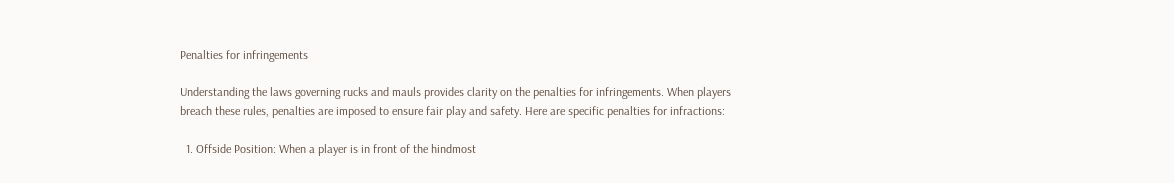Penalties for infringements

Understanding the laws governing rucks and mauls provides clarity on the penalties for infringements. When players breach these rules, penalties are imposed to ensure fair play and safety. Here are specific penalties for infractions:

  1. Offside Position: When a player is in front of the hindmost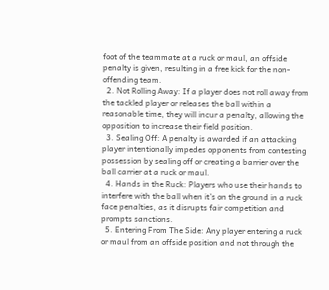foot of the teammate at a ruck or maul, an offside penalty is given, resulting in a free kick for the non-offending team.
  2. Not Rolling Away: If a player does not roll away from the tackled player or releases the ball within a reasonable time, they will incur a penalty, allowing the opposition to increase their field position.
  3. Sealing Off: A penalty is awarded if an attacking player intentionally impedes opponents from contesting possession by sealing off or creating a barrier over the ball carrier at a ruck or maul.
  4. Hands in the Ruck: Players who use their hands to interfere with the ball when it’s on the ground in a ruck face penalties, as it disrupts fair competition and prompts sanctions.
  5. Entering From The Side: Any player entering a ruck or maul from an offside position and not through the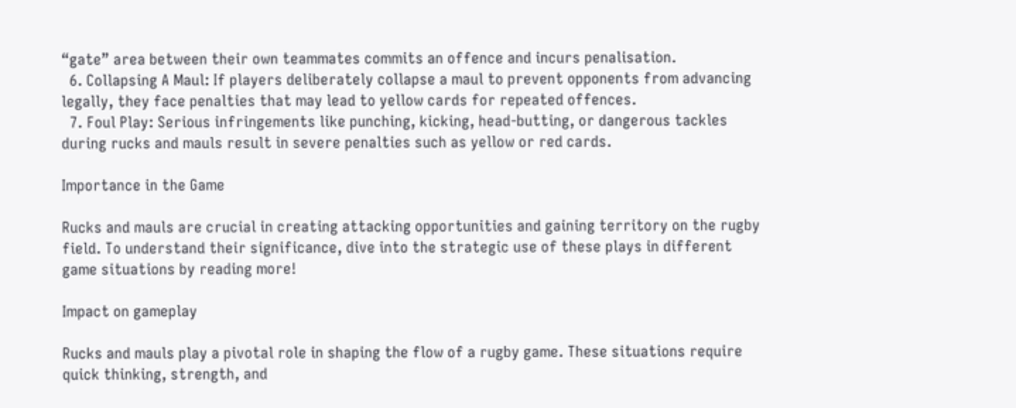“gate” area between their own teammates commits an offence and incurs penalisation.
  6. Collapsing A Maul: If players deliberately collapse a maul to prevent opponents from advancing legally, they face penalties that may lead to yellow cards for repeated offences.
  7. Foul Play: Serious infringements like punching, kicking, head-butting, or dangerous tackles during rucks and mauls result in severe penalties such as yellow or red cards.

Importance in the Game

Rucks and mauls are crucial in creating attacking opportunities and gaining territory on the rugby field. To understand their significance, dive into the strategic use of these plays in different game situations by reading more!

Impact on gameplay

Rucks and mauls play a pivotal role in shaping the flow of a rugby game. These situations require quick thinking, strength, and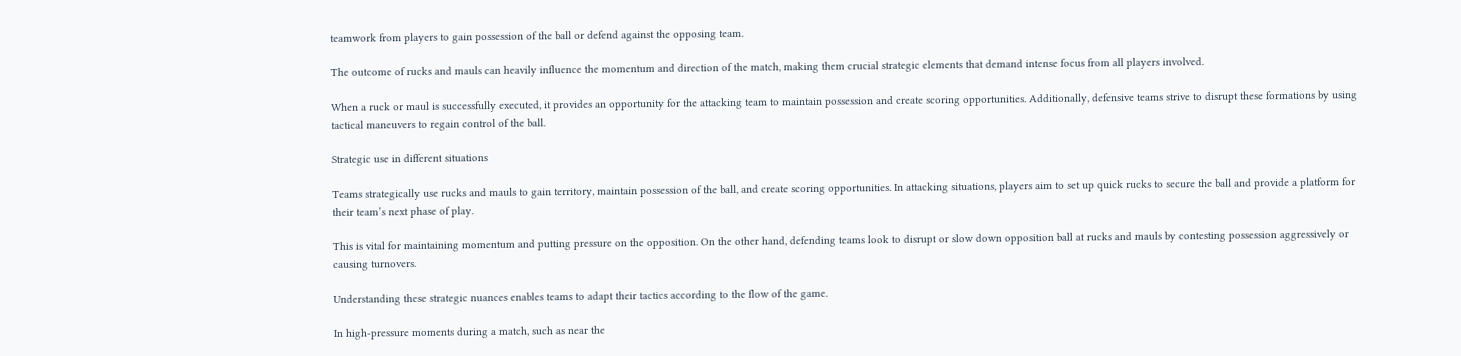teamwork from players to gain possession of the ball or defend against the opposing team.

The outcome of rucks and mauls can heavily influence the momentum and direction of the match, making them crucial strategic elements that demand intense focus from all players involved.

When a ruck or maul is successfully executed, it provides an opportunity for the attacking team to maintain possession and create scoring opportunities. Additionally, defensive teams strive to disrupt these formations by using tactical maneuvers to regain control of the ball.

Strategic use in different situations

Teams strategically use rucks and mauls to gain territory, maintain possession of the ball, and create scoring opportunities. In attacking situations, players aim to set up quick rucks to secure the ball and provide a platform for their team’s next phase of play.

This is vital for maintaining momentum and putting pressure on the opposition. On the other hand, defending teams look to disrupt or slow down opposition ball at rucks and mauls by contesting possession aggressively or causing turnovers.

Understanding these strategic nuances enables teams to adapt their tactics according to the flow of the game.

In high-pressure moments during a match, such as near the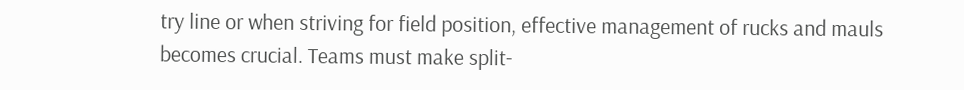try line or when striving for field position, effective management of rucks and mauls becomes crucial. Teams must make split-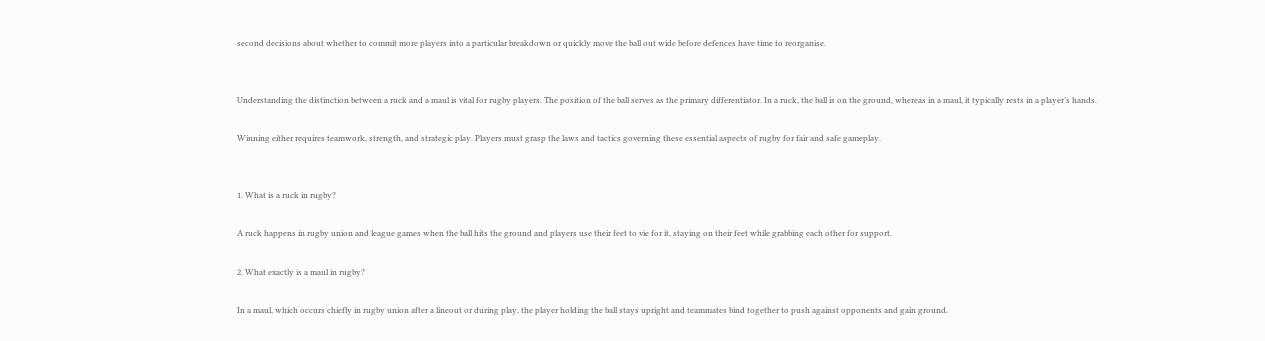second decisions about whether to commit more players into a particular breakdown or quickly move the ball out wide before defences have time to reorganise.


Understanding the distinction between a ruck and a maul is vital for rugby players. The position of the ball serves as the primary differentiator. In a ruck, the ball is on the ground, whereas in a maul, it typically rests in a player’s hands.

Winning either requires teamwork, strength, and strategic play. Players must grasp the laws and tactics governing these essential aspects of rugby for fair and safe gameplay.


1. What is a ruck in rugby?

A ruck happens in rugby union and league games when the ball hits the ground and players use their feet to vie for it, staying on their feet while grabbing each other for support.

2. What exactly is a maul in rugby?

In a maul, which occurs chiefly in rugby union after a lineout or during play, the player holding the ball stays upright and teammates bind together to push against opponents and gain ground.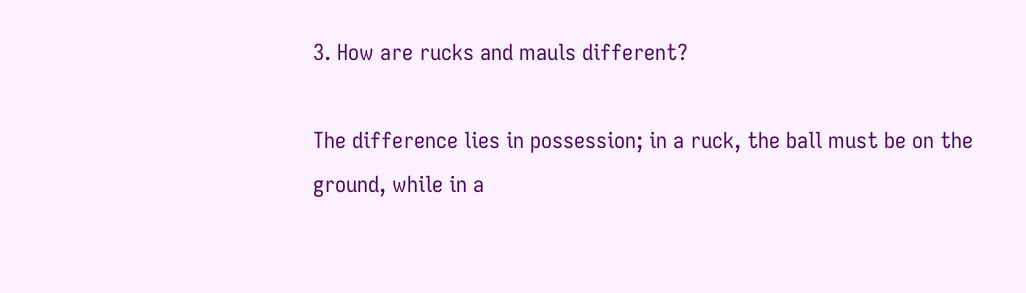3. How are rucks and mauls different?

The difference lies in possession; in a ruck, the ball must be on the ground, while in a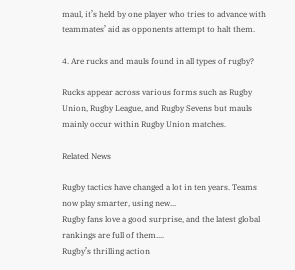maul, it’s held by one player who tries to advance with teammates’ aid as opponents attempt to halt them.

4. Are rucks and mauls found in all types of rugby?

Rucks appear across various forms such as Rugby Union, Rugby League, and Rugby Sevens but mauls mainly occur within Rugby Union matches.

Related News

Rugby tactics have changed a lot in ten years. Teams now play smarter, using new...
Rugby fans love a good surprise, and the latest global rankings are full of them....
Rugby’s thrilling action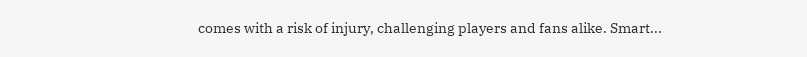comes with a risk of injury, challenging players and fans alike. Smart...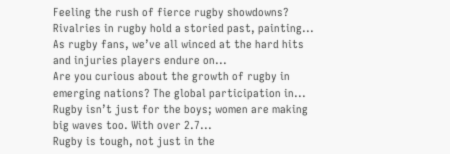Feeling the rush of fierce rugby showdowns? Rivalries in rugby hold a storied past, painting...
As rugby fans, we’ve all winced at the hard hits and injuries players endure on...
Are you curious about the growth of rugby in emerging nations? The global participation in...
Rugby isn’t just for the boys; women are making big waves too. With over 2.7...
Rugby is tough, not just in the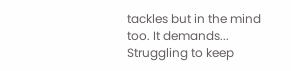tackles but in the mind too. It demands...
Struggling to keep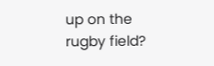up on the rugby field?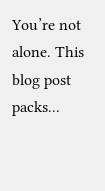You’re not alone. This blog post packs...